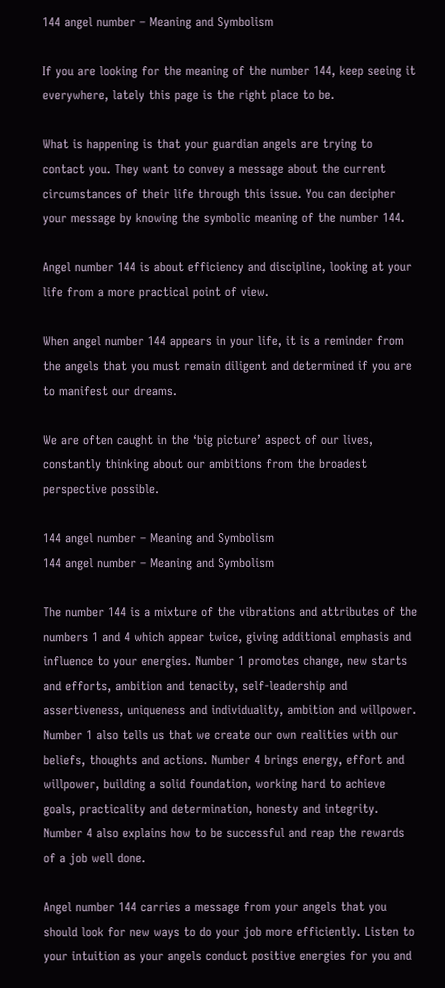144 angel number – Meaning and Symbolism

If you are looking for the meaning of the number 144, keep seeing it everywhere, lately this page is the right place to be.

What is happening is that your guardian angels are trying to contact you. They want to convey a message about the current circumstances of their life through this issue. You can decipher your message by knowing the symbolic meaning of the number 144.

Angel number 144 is about efficiency and discipline, looking at your life from a more practical point of view.

When angel number 144 appears in your life, it is a reminder from the angels that you must remain diligent and determined if you are to manifest our dreams.

We are often caught in the ‘big picture’ aspect of our lives, constantly thinking about our ambitions from the broadest perspective possible.

144 angel number – Meaning and Symbolism
144 angel number – Meaning and Symbolism

The number 144 is a mixture of the vibrations and attributes of the numbers 1 and 4 which appear twice, giving additional emphasis and influence to your energies. Number 1 promotes change, new starts and efforts, ambition and tenacity, self-leadership and assertiveness, uniqueness and individuality, ambition and willpower. Number 1 also tells us that we create our own realities with our beliefs, thoughts and actions. Number 4 brings energy, effort and willpower, building a solid foundation, working hard to achieve goals, practicality and determination, honesty and integrity. Number 4 also explains how to be successful and reap the rewards of a job well done.

Angel number 144 carries a message from your angels that you should look for new ways to do your job more efficiently. Listen to your intuition as your angels conduct positive energies for you and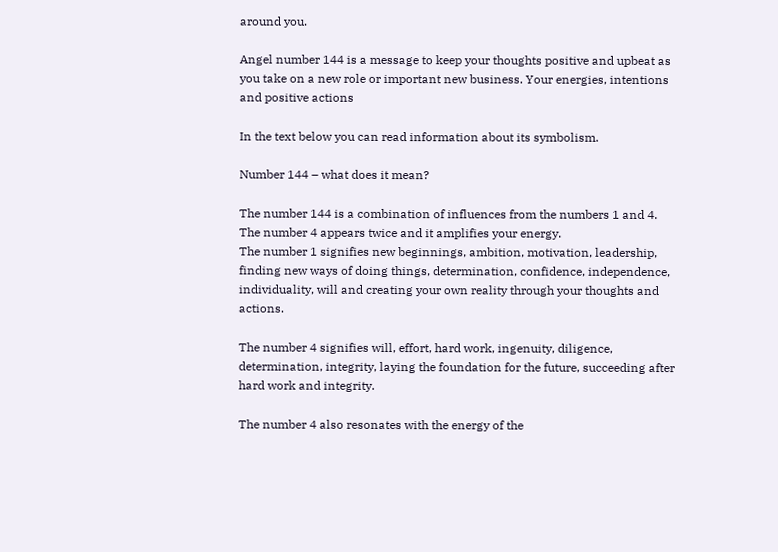around you.

Angel number 144 is a message to keep your thoughts positive and upbeat as you take on a new role or important new business. Your energies, intentions and positive actions

In the text below you can read information about its symbolism.

Number 144 – what does it mean?

The number 144 is a combination of influences from the numbers 1 and 4. The number 4 appears twice and it amplifies your energy.
The number 1 signifies new beginnings, ambition, motivation, leadership, finding new ways of doing things, determination, confidence, independence, individuality, will and creating your own reality through your thoughts and actions.

The number 4 signifies will, effort, hard work, ingenuity, diligence, determination, integrity, laying the foundation for the future, succeeding after hard work and integrity.

The number 4 also resonates with the energy of the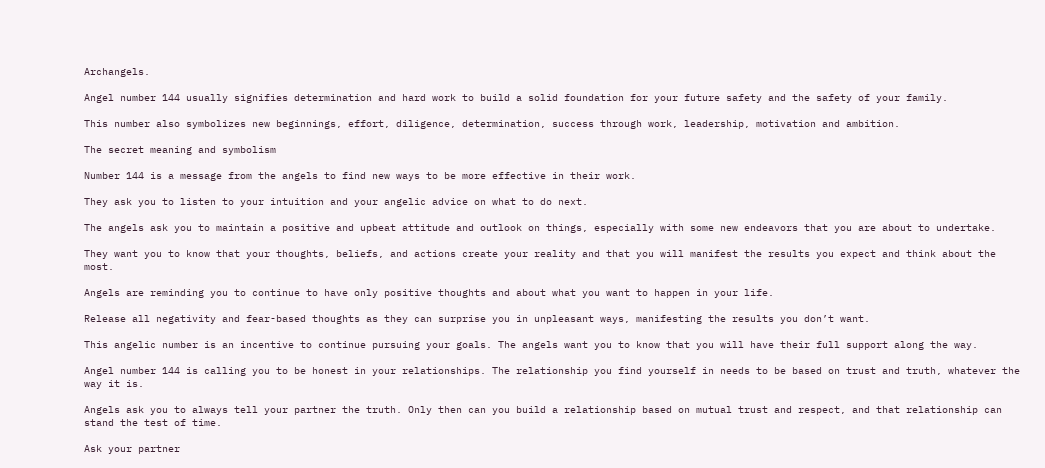Archangels.

Angel number 144 usually signifies determination and hard work to build a solid foundation for your future safety and the safety of your family.

This number also symbolizes new beginnings, effort, diligence, determination, success through work, leadership, motivation and ambition.

The secret meaning and symbolism

Number 144 is a message from the angels to find new ways to be more effective in their work.

They ask you to listen to your intuition and your angelic advice on what to do next.

The angels ask you to maintain a positive and upbeat attitude and outlook on things, especially with some new endeavors that you are about to undertake.

They want you to know that your thoughts, beliefs, and actions create your reality and that you will manifest the results you expect and think about the most.

Angels are reminding you to continue to have only positive thoughts and about what you want to happen in your life.

Release all negativity and fear-based thoughts as they can surprise you in unpleasant ways, manifesting the results you don’t want.

This angelic number is an incentive to continue pursuing your goals. The angels want you to know that you will have their full support along the way.

Angel number 144 is calling you to be honest in your relationships. The relationship you find yourself in needs to be based on trust and truth, whatever the way it is.

Angels ask you to always tell your partner the truth. Only then can you build a relationship based on mutual trust and respect, and that relationship can stand the test of time.

Ask your partner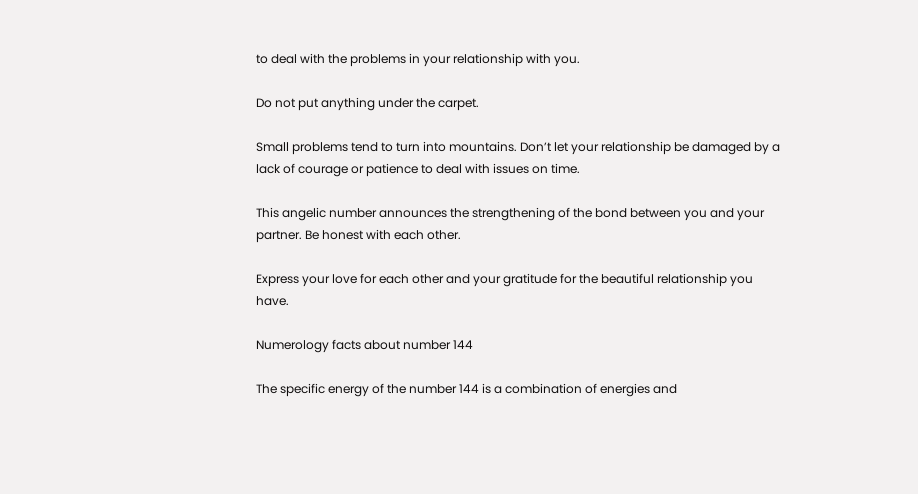to deal with the problems in your relationship with you.

Do not put anything under the carpet.

Small problems tend to turn into mountains. Don’t let your relationship be damaged by a lack of courage or patience to deal with issues on time.

This angelic number announces the strengthening of the bond between you and your partner. Be honest with each other.

Express your love for each other and your gratitude for the beautiful relationship you have.

Numerology facts about number 144

The specific energy of the number 144 is a combination of energies and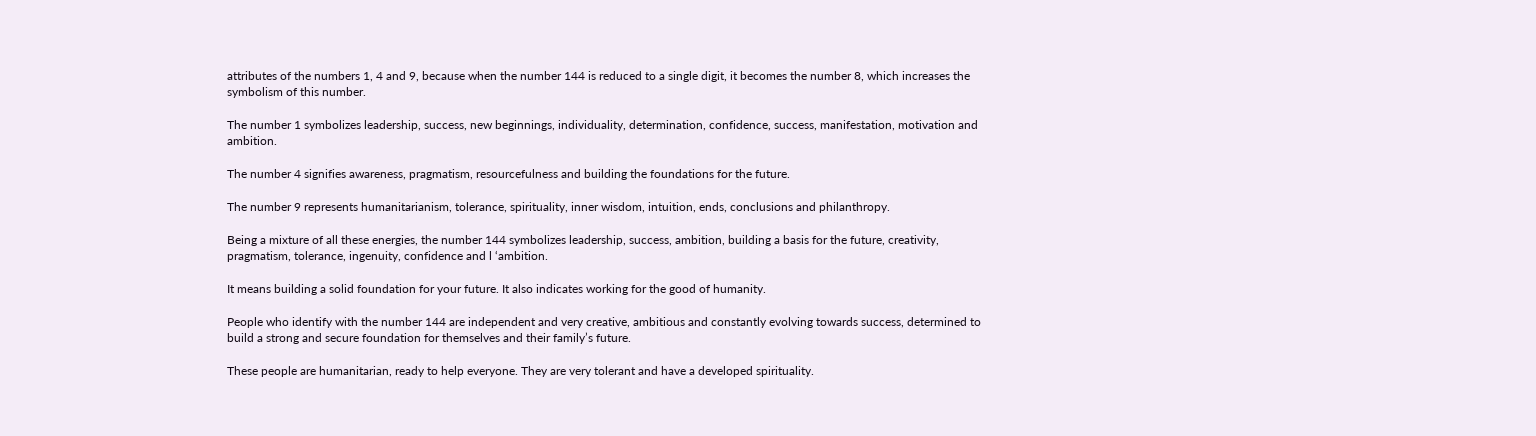attributes of the numbers 1, 4 and 9, because when the number 144 is reduced to a single digit, it becomes the number 8, which increases the symbolism of this number.

The number 1 symbolizes leadership, success, new beginnings, individuality, determination, confidence, success, manifestation, motivation and ambition.

The number 4 signifies awareness, pragmatism, resourcefulness and building the foundations for the future.

The number 9 represents humanitarianism, tolerance, spirituality, inner wisdom, intuition, ends, conclusions and philanthropy.

Being a mixture of all these energies, the number 144 symbolizes leadership, success, ambition, building a basis for the future, creativity, pragmatism, tolerance, ingenuity, confidence and l ‘ambition.

It means building a solid foundation for your future. It also indicates working for the good of humanity.

People who identify with the number 144 are independent and very creative, ambitious and constantly evolving towards success, determined to build a strong and secure foundation for themselves and their family’s future.

These people are humanitarian, ready to help everyone. They are very tolerant and have a developed spirituality.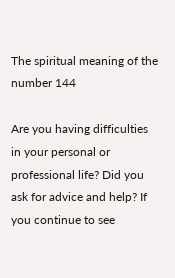The spiritual meaning of the number 144

Are you having difficulties in your personal or professional life? Did you ask for advice and help? If you continue to see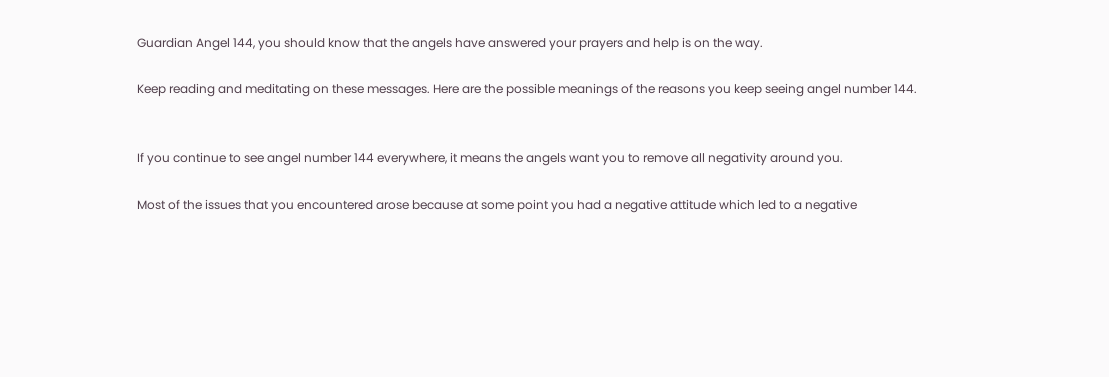Guardian Angel 144, you should know that the angels have answered your prayers and help is on the way.

Keep reading and meditating on these messages. Here are the possible meanings of the reasons you keep seeing angel number 144.


If you continue to see angel number 144 everywhere, it means the angels want you to remove all negativity around you.

Most of the issues that you encountered arose because at some point you had a negative attitude which led to a negative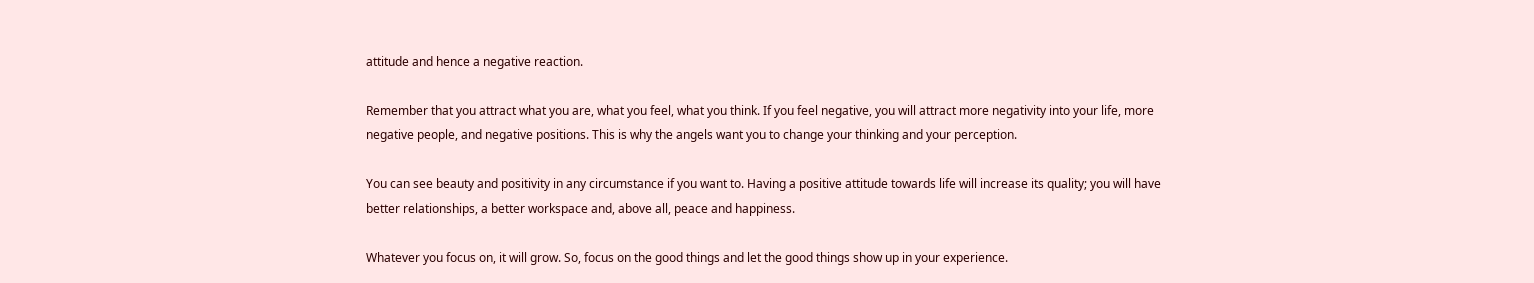attitude and hence a negative reaction.

Remember that you attract what you are, what you feel, what you think. If you feel negative, you will attract more negativity into your life, more negative people, and negative positions. This is why the angels want you to change your thinking and your perception.

You can see beauty and positivity in any circumstance if you want to. Having a positive attitude towards life will increase its quality; you will have better relationships, a better workspace and, above all, peace and happiness.

Whatever you focus on, it will grow. So, focus on the good things and let the good things show up in your experience.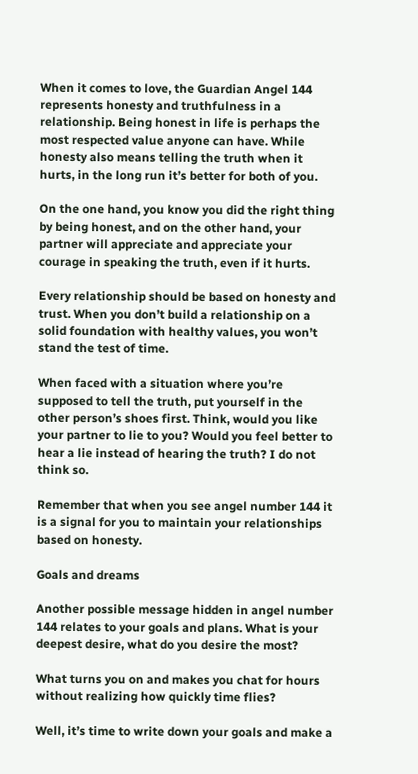When it comes to love, the Guardian Angel 144 represents honesty and truthfulness in a relationship. Being honest in life is perhaps the most respected value anyone can have. While honesty also means telling the truth when it hurts, in the long run it’s better for both of you.

On the one hand, you know you did the right thing by being honest, and on the other hand, your partner will appreciate and appreciate your courage in speaking the truth, even if it hurts.

Every relationship should be based on honesty and trust. When you don’t build a relationship on a solid foundation with healthy values, you won’t stand the test of time.

When faced with a situation where you’re supposed to tell the truth, put yourself in the other person’s shoes first. Think, would you like your partner to lie to you? Would you feel better to hear a lie instead of hearing the truth? I do not think so.

Remember that when you see angel number 144 it is a signal for you to maintain your relationships based on honesty.

Goals and dreams

Another possible message hidden in angel number 144 relates to your goals and plans. What is your deepest desire, what do you desire the most?

What turns you on and makes you chat for hours without realizing how quickly time flies?

Well, it’s time to write down your goals and make a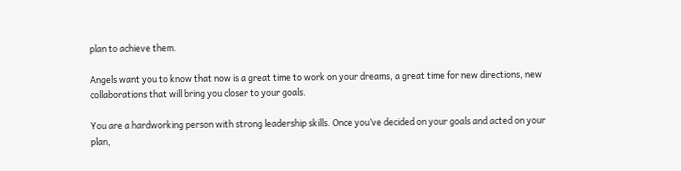plan to achieve them.

Angels want you to know that now is a great time to work on your dreams, a great time for new directions, new collaborations that will bring you closer to your goals.

You are a hardworking person with strong leadership skills. Once you’ve decided on your goals and acted on your plan,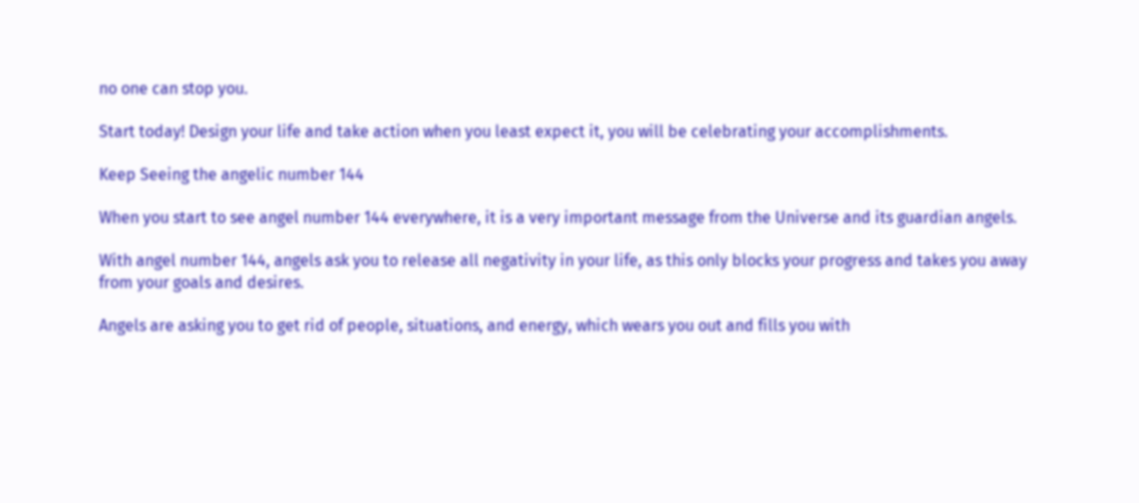no one can stop you.

Start today! Design your life and take action when you least expect it, you will be celebrating your accomplishments.

Keep Seeing the angelic number 144

When you start to see angel number 144 everywhere, it is a very important message from the Universe and its guardian angels.

With angel number 144, angels ask you to release all negativity in your life, as this only blocks your progress and takes you away from your goals and desires.

Angels are asking you to get rid of people, situations, and energy, which wears you out and fills you with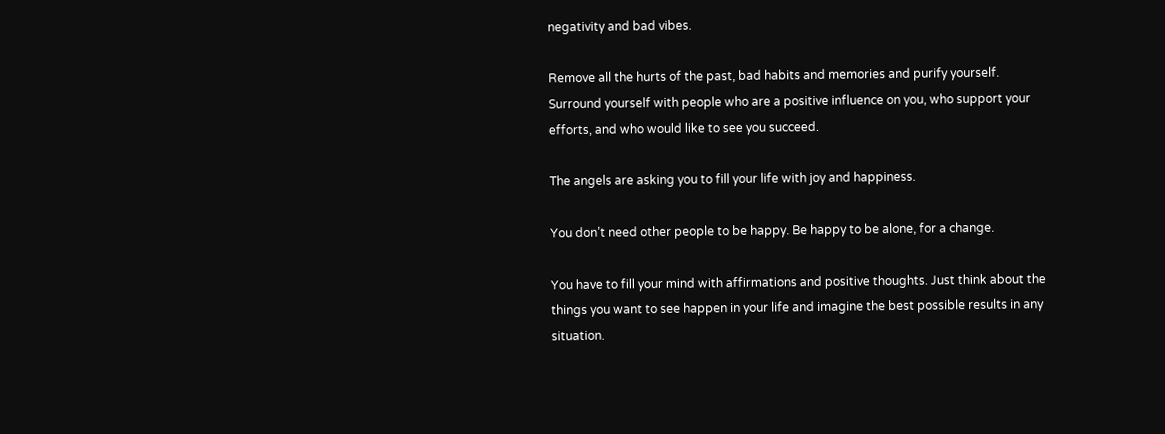negativity and bad vibes.

Remove all the hurts of the past, bad habits and memories and purify yourself. Surround yourself with people who are a positive influence on you, who support your efforts, and who would like to see you succeed.

The angels are asking you to fill your life with joy and happiness.

You don’t need other people to be happy. Be happy to be alone, for a change.

You have to fill your mind with affirmations and positive thoughts. Just think about the things you want to see happen in your life and imagine the best possible results in any situation.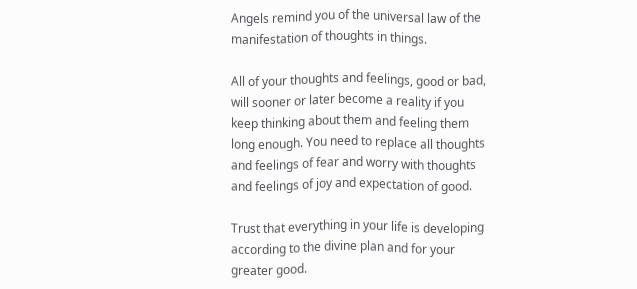Angels remind you of the universal law of the manifestation of thoughts in things.

All of your thoughts and feelings, good or bad, will sooner or later become a reality if you keep thinking about them and feeling them long enough. You need to replace all thoughts and feelings of fear and worry with thoughts and feelings of joy and expectation of good.

Trust that everything in your life is developing according to the divine plan and for your greater good.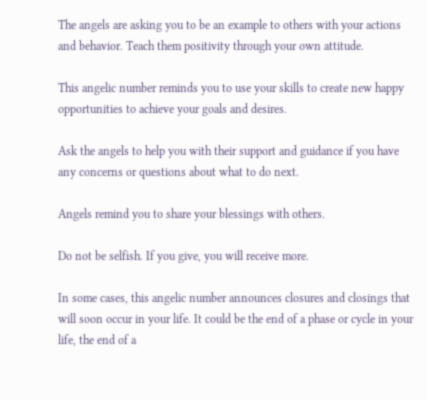The angels are asking you to be an example to others with your actions and behavior. Teach them positivity through your own attitude.

This angelic number reminds you to use your skills to create new happy opportunities to achieve your goals and desires.

Ask the angels to help you with their support and guidance if you have any concerns or questions about what to do next.

Angels remind you to share your blessings with others.

Do not be selfish. If you give, you will receive more.

In some cases, this angelic number announces closures and closings that will soon occur in your life. It could be the end of a phase or cycle in your life, the end of a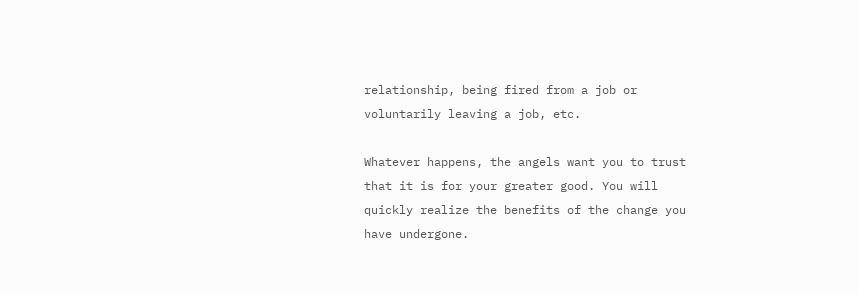relationship, being fired from a job or voluntarily leaving a job, etc.

Whatever happens, the angels want you to trust that it is for your greater good. You will quickly realize the benefits of the change you have undergone.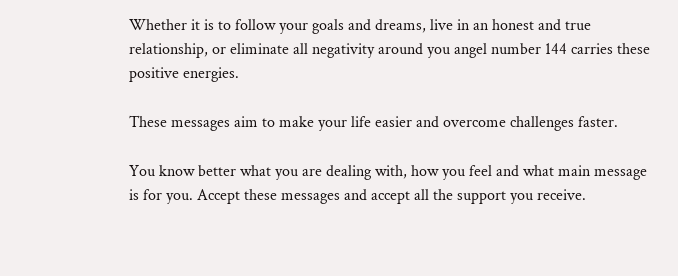Whether it is to follow your goals and dreams, live in an honest and true relationship, or eliminate all negativity around you angel number 144 carries these positive energies.

These messages aim to make your life easier and overcome challenges faster.

You know better what you are dealing with, how you feel and what main message is for you. Accept these messages and accept all the support you receive.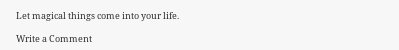Let magical things come into your life.

Write a Comment